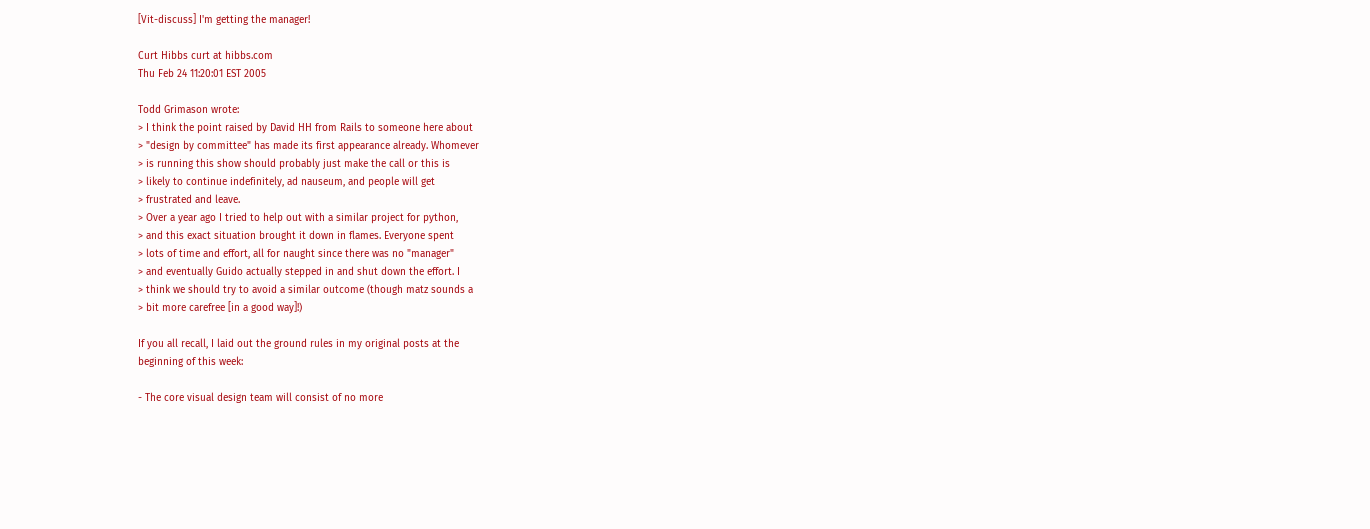[Vit-discuss] I'm getting the manager!

Curt Hibbs curt at hibbs.com
Thu Feb 24 11:20:01 EST 2005

Todd Grimason wrote:
> I think the point raised by David HH from Rails to someone here about
> "design by committee" has made its first appearance already. Whomever
> is running this show should probably just make the call or this is
> likely to continue indefinitely, ad nauseum, and people will get
> frustrated and leave.
> Over a year ago I tried to help out with a similar project for python,
> and this exact situation brought it down in flames. Everyone spent
> lots of time and effort, all for naught since there was no "manager"
> and eventually Guido actually stepped in and shut down the effort. I
> think we should try to avoid a similar outcome (though matz sounds a
> bit more carefree [in a good way]!)

If you all recall, I laid out the ground rules in my original posts at the
beginning of this week:

- The core visual design team will consist of no more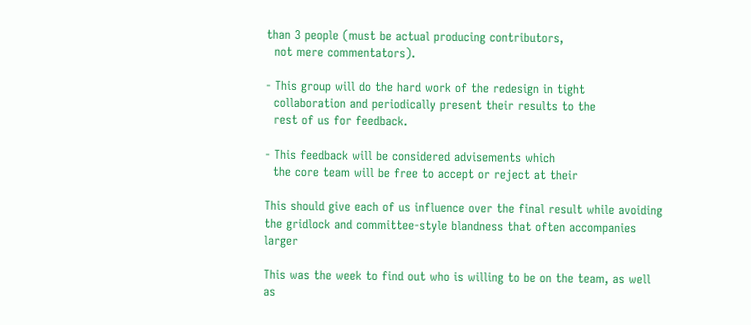than 3 people (must be actual producing contributors,
  not mere commentators).

- This group will do the hard work of the redesign in tight
  collaboration and periodically present their results to the
  rest of us for feedback.

- This feedback will be considered advisements which
  the core team will be free to accept or reject at their

This should give each of us influence over the final result while avoiding
the gridlock and committee-style blandness that often accompanies larger

This was the week to find out who is willing to be on the team, as well as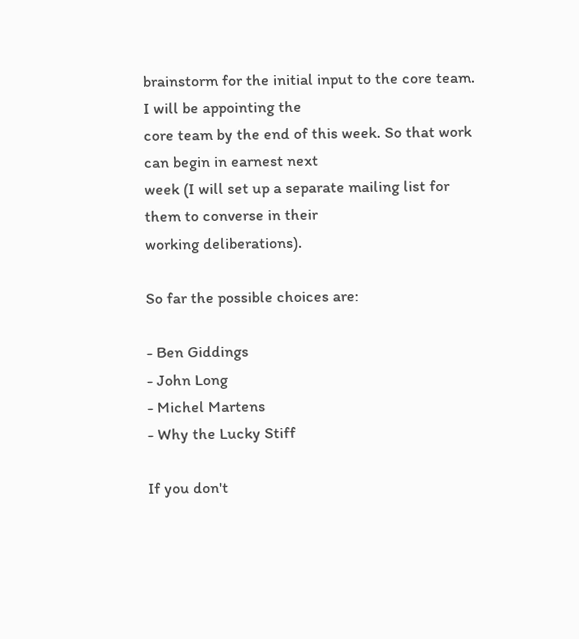brainstorm for the initial input to the core team. I will be appointing the
core team by the end of this week. So that work can begin in earnest next
week (I will set up a separate mailing list for them to converse in their
working deliberations).

So far the possible choices are:

- Ben Giddings
- John Long
- Michel Martens
- Why the Lucky Stiff

If you don't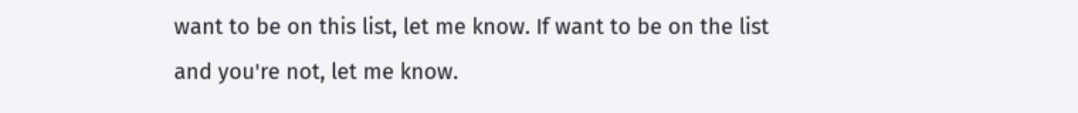want to be on this list, let me know. If want to be on the list
and you're not, let me know.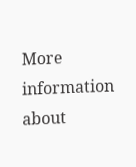More information about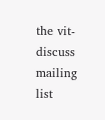the vit-discuss mailing list